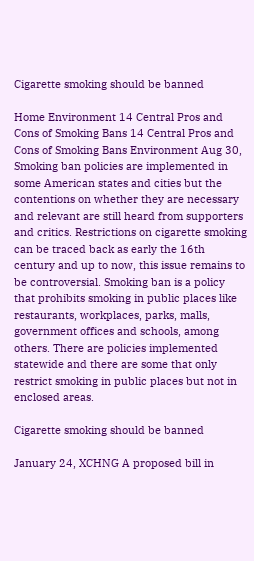Cigarette smoking should be banned

Home Environment 14 Central Pros and Cons of Smoking Bans 14 Central Pros and Cons of Smoking Bans Environment Aug 30, Smoking ban policies are implemented in some American states and cities but the contentions on whether they are necessary and relevant are still heard from supporters and critics. Restrictions on cigarette smoking can be traced back as early the 16th century and up to now, this issue remains to be controversial. Smoking ban is a policy that prohibits smoking in public places like restaurants, workplaces, parks, malls, government offices and schools, among others. There are policies implemented statewide and there are some that only restrict smoking in public places but not in enclosed areas.

Cigarette smoking should be banned

January 24, XCHNG A proposed bill in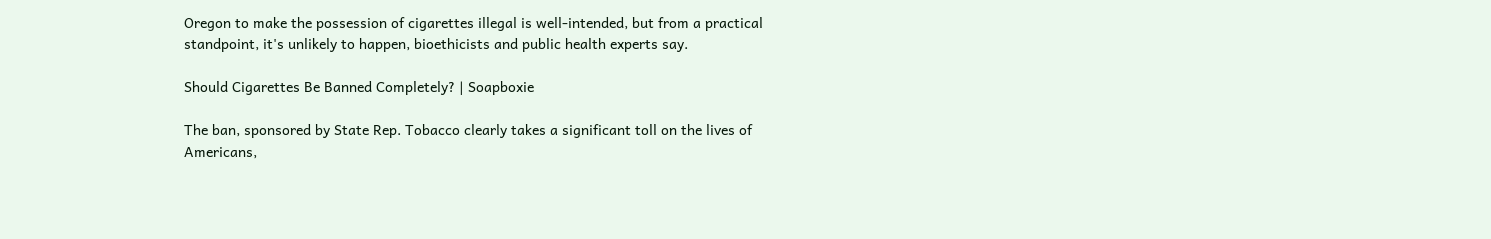Oregon to make the possession of cigarettes illegal is well-intended, but from a practical standpoint, it's unlikely to happen, bioethicists and public health experts say.

Should Cigarettes Be Banned Completely? | Soapboxie

The ban, sponsored by State Rep. Tobacco clearly takes a significant toll on the lives of Americans,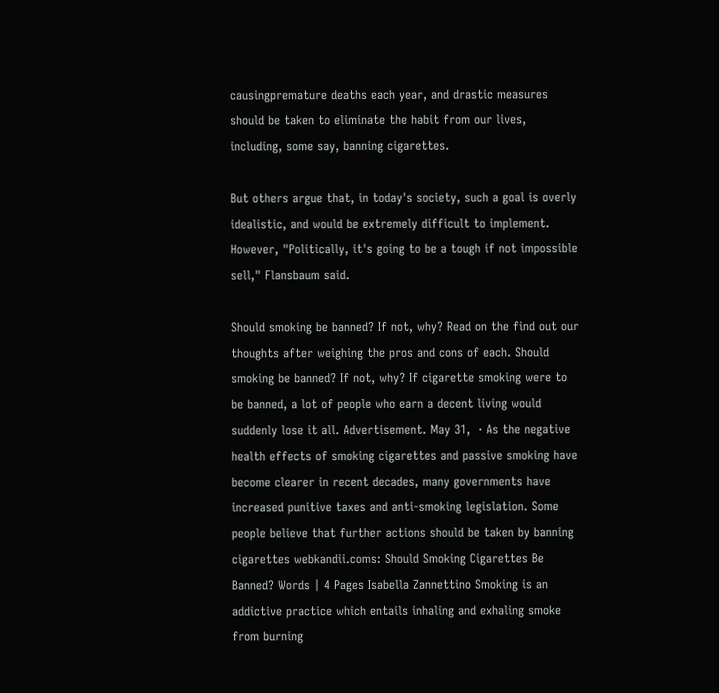causingpremature deaths each year, and drastic measures should be taken to eliminate the habit from our lives, including, some say, banning cigarettes.

But others argue that, in today's society, such a goal is overly idealistic, and would be extremely difficult to implement. However, "Politically, it's going to be a tough if not impossible sell," Flansbaum said.

Should smoking be banned? If not, why? Read on the find out our thoughts after weighing the pros and cons of each. Should smoking be banned? If not, why? If cigarette smoking were to be banned, a lot of people who earn a decent living would suddenly lose it all. Advertisement. May 31,  · As the negative health effects of smoking cigarettes and passive smoking have become clearer in recent decades, many governments have increased punitive taxes and anti-smoking legislation. Some people believe that further actions should be taken by banning cigarettes webkandii.coms: Should Smoking Cigarettes Be Banned? Words | 4 Pages Isabella Zannettino Smoking is an addictive practice which entails inhaling and exhaling smoke from burning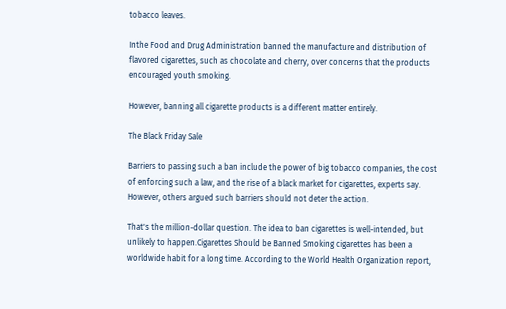tobacco leaves.

Inthe Food and Drug Administration banned the manufacture and distribution of flavored cigarettes, such as chocolate and cherry, over concerns that the products encouraged youth smoking.

However, banning all cigarette products is a different matter entirely.

The Black Friday Sale

Barriers to passing such a ban include the power of big tobacco companies, the cost of enforcing such a law, and the rise of a black market for cigarettes, experts say. However, others argued such barriers should not deter the action.

That's the million-dollar question. The idea to ban cigarettes is well-intended, but unlikely to happen.Cigarettes Should be Banned Smoking cigarettes has been a worldwide habit for a long time. According to the World Health Organization report,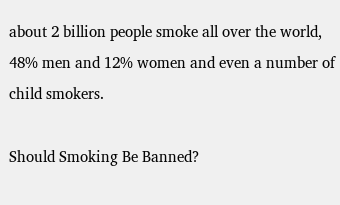about 2 billion people smoke all over the world, 48% men and 12% women and even a number of child smokers.

Should Smoking Be Banned?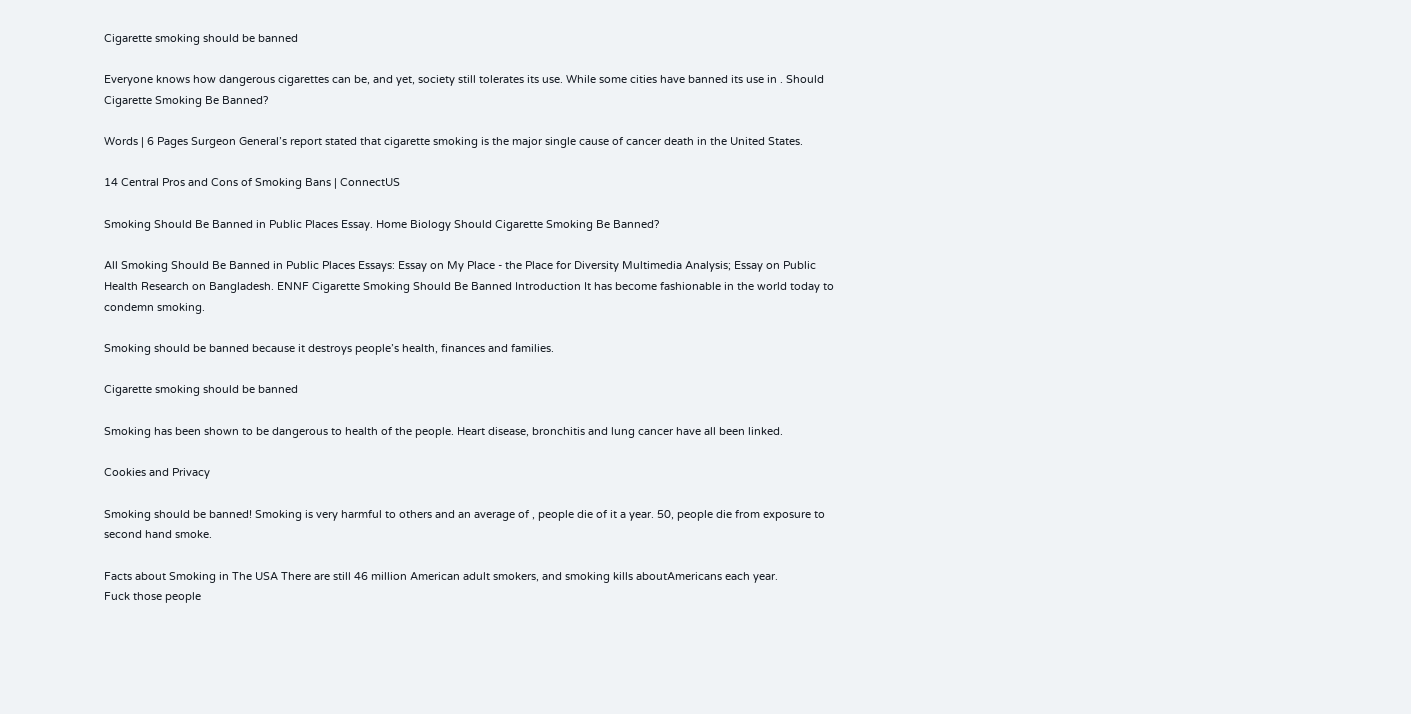Cigarette smoking should be banned

Everyone knows how dangerous cigarettes can be, and yet, society still tolerates its use. While some cities have banned its use in . Should Cigarette Smoking Be Banned?

Words | 6 Pages Surgeon General’s report stated that cigarette smoking is the major single cause of cancer death in the United States.

14 Central Pros and Cons of Smoking Bans | ConnectUS

Smoking Should Be Banned in Public Places Essay. Home Biology Should Cigarette Smoking Be Banned?

All Smoking Should Be Banned in Public Places Essays: Essay on My Place - the Place for Diversity Multimedia Analysis; Essay on Public Health Research on Bangladesh. ENNF Cigarette Smoking Should Be Banned Introduction It has become fashionable in the world today to condemn smoking.

Smoking should be banned because it destroys people’s health, finances and families.

Cigarette smoking should be banned

Smoking has been shown to be dangerous to health of the people. Heart disease, bronchitis and lung cancer have all been linked.

Cookies and Privacy

Smoking should be banned! Smoking is very harmful to others and an average of , people die of it a year. 50, people die from exposure to second hand smoke.

Facts about Smoking in The USA There are still 46 million American adult smokers, and smoking kills aboutAmericans each year.
Fuck those people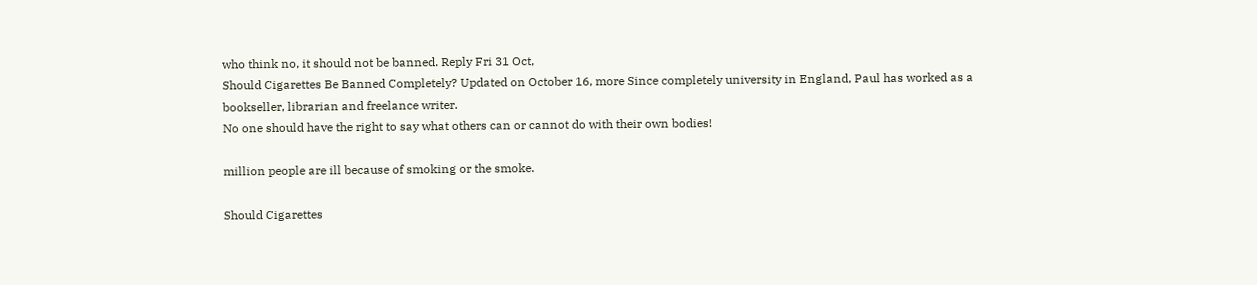who think no, it should not be banned. Reply Fri 31 Oct,
Should Cigarettes Be Banned Completely? Updated on October 16, more Since completely university in England, Paul has worked as a bookseller, librarian and freelance writer.
No one should have the right to say what others can or cannot do with their own bodies!

million people are ill because of smoking or the smoke.

Should Cigarettes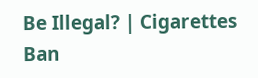Be Illegal? | Cigarettes Ban